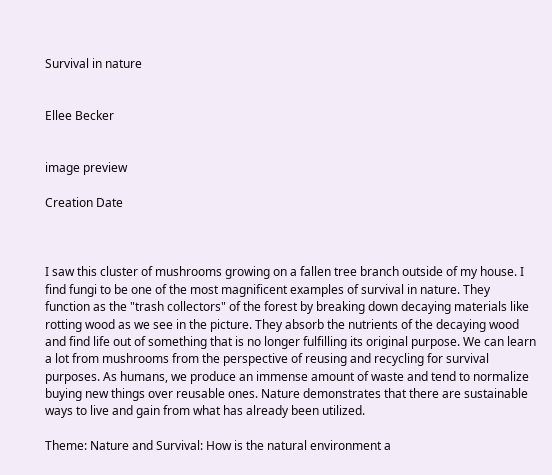Survival in nature


Ellee Becker


image preview

Creation Date



I saw this cluster of mushrooms growing on a fallen tree branch outside of my house. I find fungi to be one of the most magnificent examples of survival in nature. They function as the "trash collectors" of the forest by breaking down decaying materials like rotting wood as we see in the picture. They absorb the nutrients of the decaying wood and find life out of something that is no longer fulfilling its original purpose. We can learn a lot from mushrooms from the perspective of reusing and recycling for survival purposes. As humans, we produce an immense amount of waste and tend to normalize buying new things over reusable ones. Nature demonstrates that there are sustainable ways to live and gain from what has already been utilized.

Theme: Nature and Survival: How is the natural environment a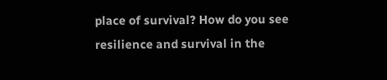place of survival? How do you see resilience and survival in the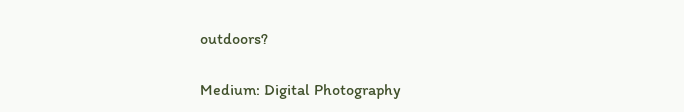outdoors?

Medium: Digital Photography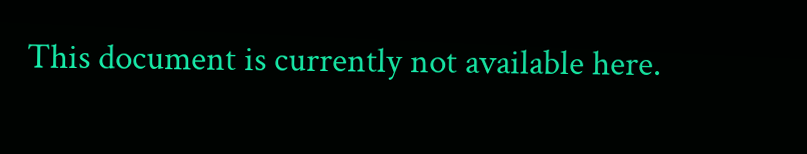This document is currently not available here.